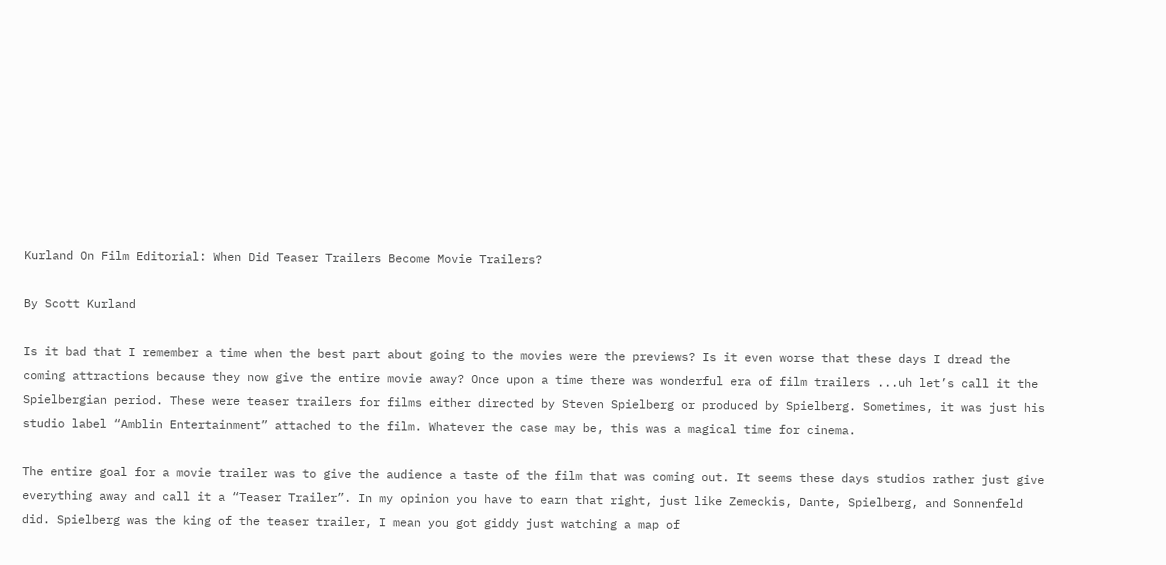Kurland On Film Editorial: When Did Teaser Trailers Become Movie Trailers?

By Scott Kurland

Is it bad that I remember a time when the best part about going to the movies were the previews? Is it even worse that these days I dread the coming attractions because they now give the entire movie away? Once upon a time there was wonderful era of film trailers ...uh let’s call it the Spielbergian period. These were teaser trailers for films either directed by Steven Spielberg or produced by Spielberg. Sometimes, it was just his studio label “Amblin Entertainment” attached to the film. Whatever the case may be, this was a magical time for cinema.

The entire goal for a movie trailer was to give the audience a taste of the film that was coming out. It seems these days studios rather just give everything away and call it a “Teaser Trailer”. In my opinion you have to earn that right, just like Zemeckis, Dante, Spielberg, and Sonnenfeld did. Spielberg was the king of the teaser trailer, I mean you got giddy just watching a map of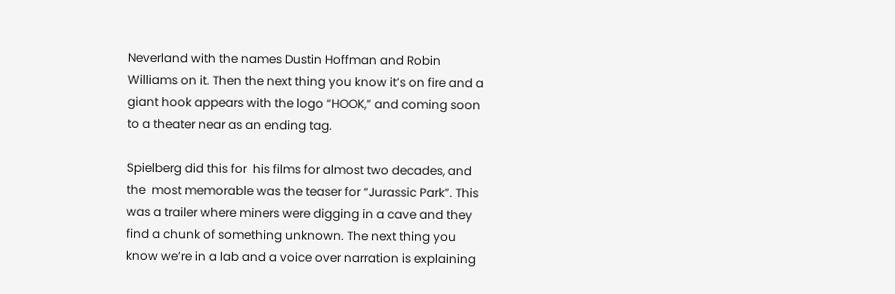Neverland with the names Dustin Hoffman and Robin Williams on it. Then the next thing you know it’s on fire and a giant hook appears with the logo “HOOK,” and coming soon to a theater near as an ending tag.

Spielberg did this for  his films for almost two decades, and the  most memorable was the teaser for “Jurassic Park”. This was a trailer where miners were digging in a cave and they find a chunk of something unknown. The next thing you know we’re in a lab and a voice over narration is explaining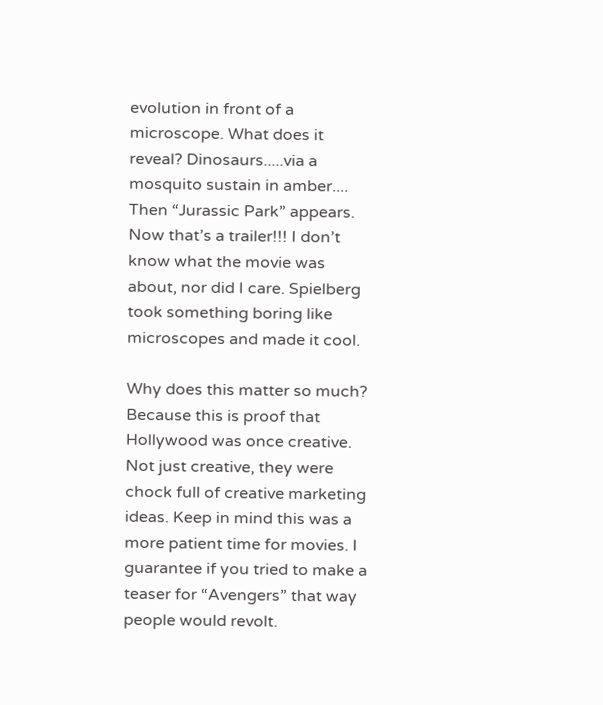evolution in front of a microscope. What does it reveal? Dinosaurs.....via a mosquito sustain in amber.... Then “Jurassic Park” appears. Now that’s a trailer!!! I don’t know what the movie was about, nor did I care. Spielberg took something boring like microscopes and made it cool.

Why does this matter so much? Because this is proof that Hollywood was once creative. Not just creative, they were chock full of creative marketing ideas. Keep in mind this was a more patient time for movies. I guarantee if you tried to make a teaser for “Avengers” that way people would revolt.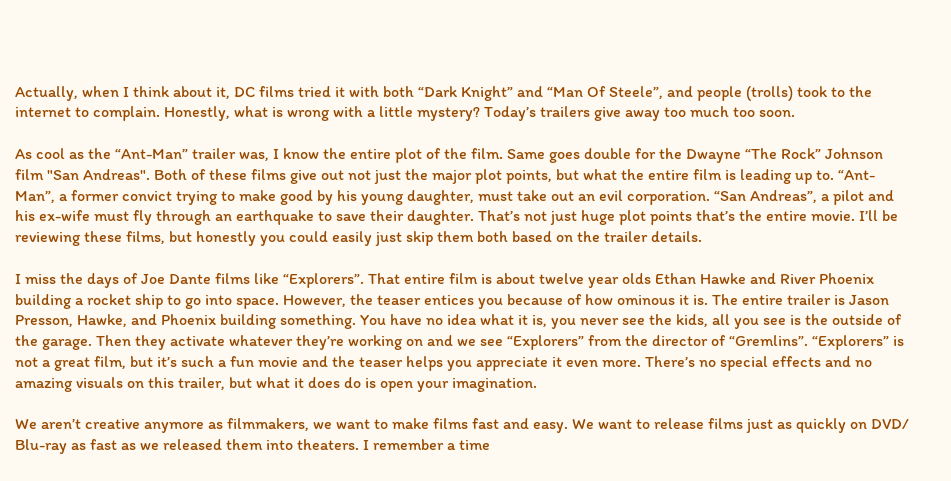Actually, when I think about it, DC films tried it with both “Dark Knight” and “Man Of Steele”, and people (trolls) took to the internet to complain. Honestly, what is wrong with a little mystery? Today’s trailers give away too much too soon.

As cool as the “Ant-Man” trailer was, I know the entire plot of the film. Same goes double for the Dwayne “The Rock” Johnson film "San Andreas". Both of these films give out not just the major plot points, but what the entire film is leading up to. “Ant-Man”, a former convict trying to make good by his young daughter, must take out an evil corporation. “San Andreas”, a pilot and his ex-wife must fly through an earthquake to save their daughter. That’s not just huge plot points that’s the entire movie. I’ll be reviewing these films, but honestly you could easily just skip them both based on the trailer details.

I miss the days of Joe Dante films like “Explorers”. That entire film is about twelve year olds Ethan Hawke and River Phoenix building a rocket ship to go into space. However, the teaser entices you because of how ominous it is. The entire trailer is Jason Presson, Hawke, and Phoenix building something. You have no idea what it is, you never see the kids, all you see is the outside of the garage. Then they activate whatever they’re working on and we see “Explorers” from the director of “Gremlins”. “Explorers” is not a great film, but it’s such a fun movie and the teaser helps you appreciate it even more. There’s no special effects and no amazing visuals on this trailer, but what it does do is open your imagination.

We aren’t creative anymore as filmmakers, we want to make films fast and easy. We want to release films just as quickly on DVD/ Blu-ray as fast as we released them into theaters. I remember a time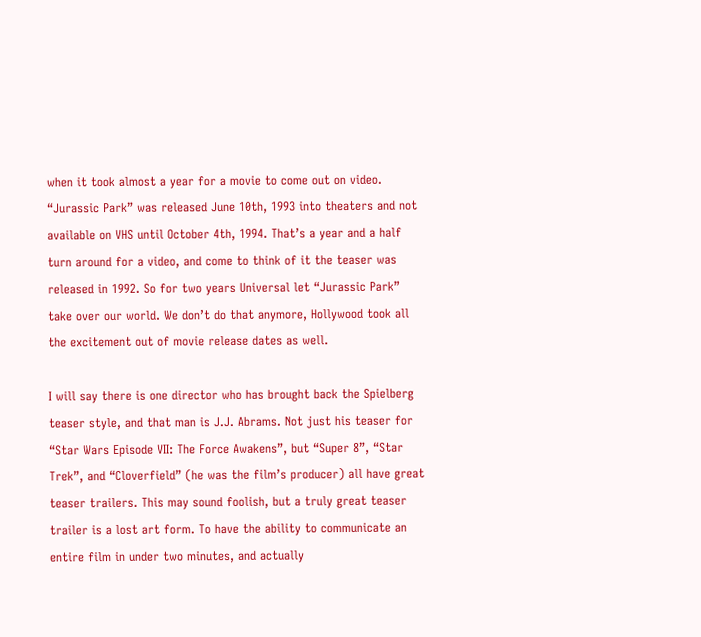when it took almost a year for a movie to come out on video. “Jurassic Park” was released June 10th, 1993 into theaters and not available on VHS until October 4th, 1994. That’s a year and a half turn around for a video, and come to think of it the teaser was released in 1992. So for two years Universal let “Jurassic Park” take over our world. We don’t do that anymore, Hollywood took all the excitement out of movie release dates as well.

I will say there is one director who has brought back the Spielberg teaser style, and that man is J.J. Abrams. Not just his teaser for “Star Wars Episode VII: The Force Awakens”, but “Super 8”, “Star Trek”, and “Cloverfield” (he was the film’s producer) all have great teaser trailers. This may sound foolish, but a truly great teaser trailer is a lost art form. To have the ability to communicate an entire film in under two minutes, and actually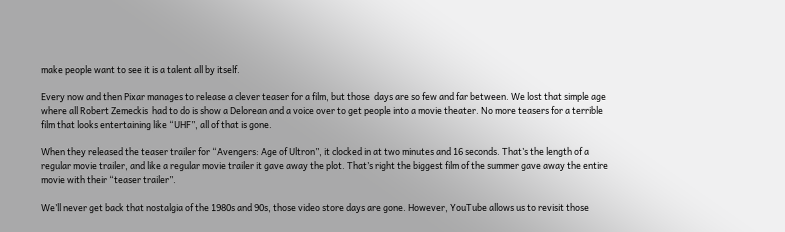make people want to see it is a talent all by itself.

Every now and then Pixar manages to release a clever teaser for a film, but those  days are so few and far between. We lost that simple age where all Robert Zemeckis  had to do is show a Delorean and a voice over to get people into a movie theater. No more teasers for a terrible film that looks entertaining like “UHF”, all of that is gone.

When they released the teaser trailer for “Avengers: Age of Ultron”, it clocked in at two minutes and 16 seconds. That’s the length of a regular movie trailer, and like a regular movie trailer it gave away the plot. That’s right the biggest film of the summer gave away the entire movie with their “teaser trailer”.

We’ll never get back that nostalgia of the 1980s and 90s, those video store days are gone. However, YouTube allows us to revisit those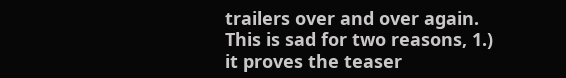trailers over and over again. This is sad for two reasons, 1.) it proves the teaser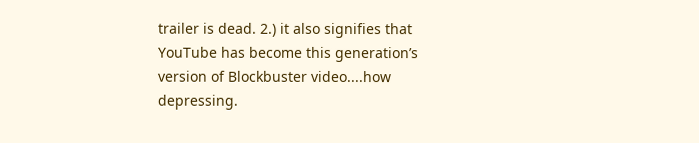trailer is dead. 2.) it also signifies that YouTube has become this generation’s version of Blockbuster video....how depressing.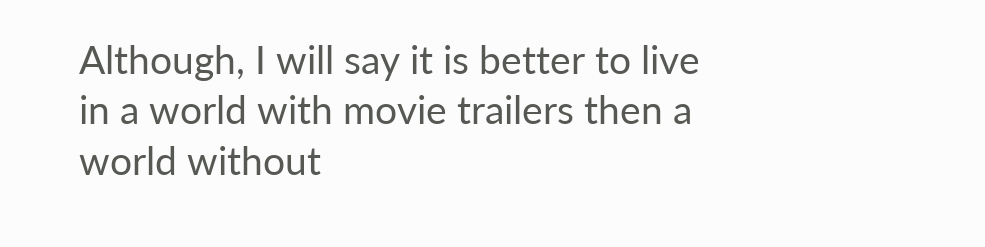Although, I will say it is better to live in a world with movie trailers then a world without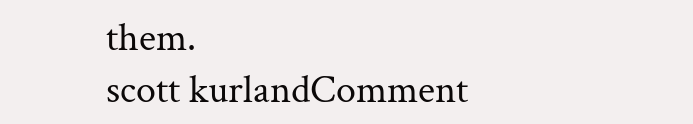them.
scott kurlandComment